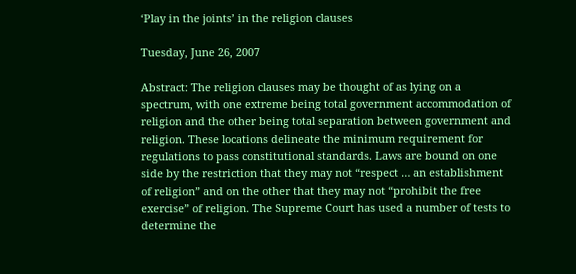‘Play in the joints’ in the religion clauses

Tuesday, June 26, 2007

Abstract: The religion clauses may be thought of as lying on a spectrum, with one extreme being total government accommodation of religion and the other being total separation between government and religion. These locations delineate the minimum requirement for regulations to pass constitutional standards. Laws are bound on one side by the restriction that they may not “respect … an establishment of religion” and on the other that they may not “prohibit the free exercise” of religion. The Supreme Court has used a number of tests to determine the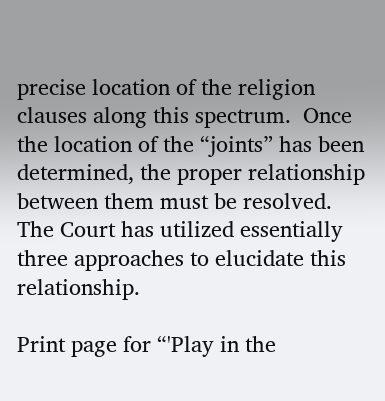precise location of the religion clauses along this spectrum.  Once the location of the “joints” has been determined, the proper relationship between them must be resolved. The Court has utilized essentially three approaches to elucidate this relationship.

Print page for “'Play in the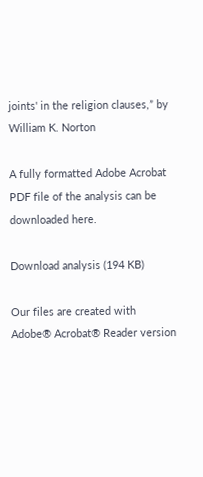joints' in the religion clauses,” by William K. Norton

A fully formatted Adobe Acrobat PDF file of the analysis can be downloaded here.

Download analysis (194 KB)

Our files are created with Adobe® Acrobat® Reader version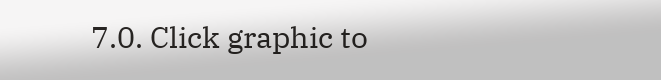7.0. Click graphic to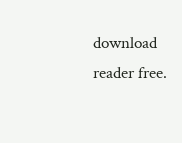download reader free.